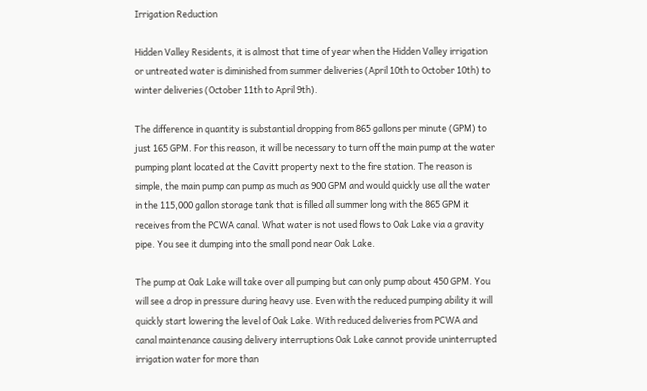Irrigation Reduction

Hidden Valley Residents, it is almost that time of year when the Hidden Valley irrigation or untreated water is diminished from summer deliveries (April 10th to October 10th) to winter deliveries (October 11th to April 9th).

The difference in quantity is substantial dropping from 865 gallons per minute (GPM) to just 165 GPM. For this reason, it will be necessary to turn off the main pump at the water pumping plant located at the Cavitt property next to the fire station. The reason is simple, the main pump can pump as much as 900 GPM and would quickly use all the water in the 115,000 gallon storage tank that is filled all summer long with the 865 GPM it receives from the PCWA canal. What water is not used flows to Oak Lake via a gravity pipe. You see it dumping into the small pond near Oak Lake.

The pump at Oak Lake will take over all pumping but can only pump about 450 GPM. You will see a drop in pressure during heavy use. Even with the reduced pumping ability it will quickly start lowering the level of Oak Lake. With reduced deliveries from PCWA and canal maintenance causing delivery interruptions Oak Lake cannot provide uninterrupted irrigation water for more than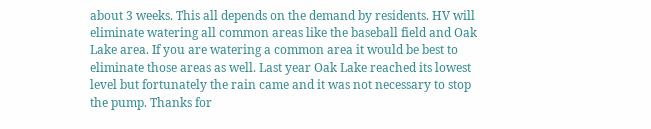about 3 weeks. This all depends on the demand by residents. HV will eliminate watering all common areas like the baseball field and Oak Lake area. If you are watering a common area it would be best to eliminate those areas as well. Last year Oak Lake reached its lowest level but fortunately the rain came and it was not necessary to stop the pump. Thanks for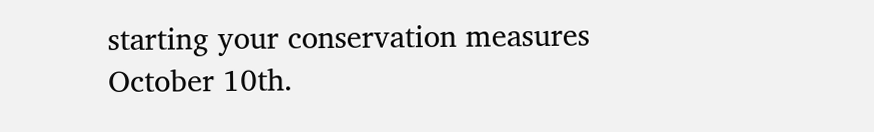starting your conservation measures October 10th.